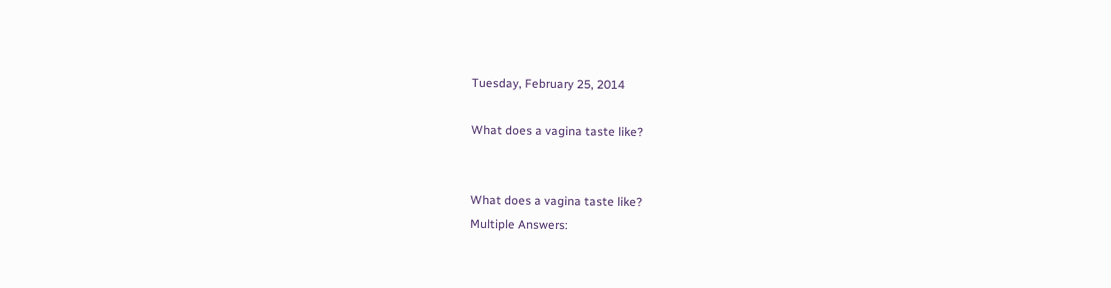Tuesday, February 25, 2014

What does a vagina taste like?


What does a vagina taste like?
Multiple Answers: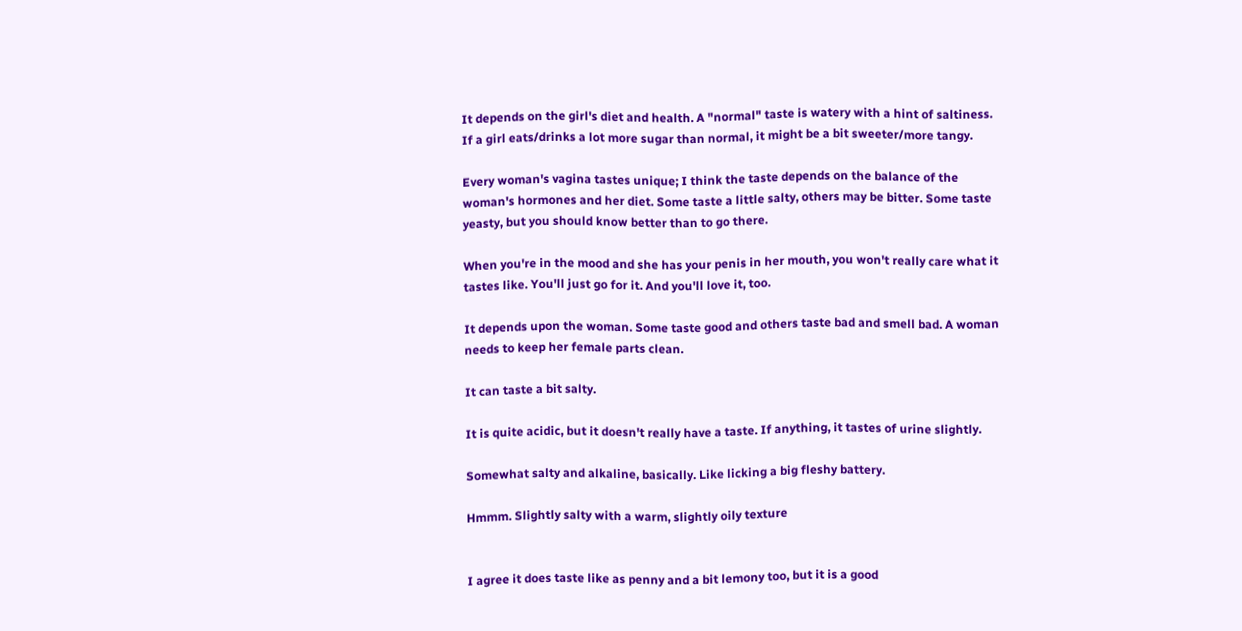It depends on the girl's diet and health. A "normal" taste is watery with a hint of saltiness. If a girl eats/drinks a lot more sugar than normal, it might be a bit sweeter/more tangy.

Every woman's vagina tastes unique; I think the taste depends on the balance of the woman's hormones and her diet. Some taste a little salty, others may be bitter. Some taste yeasty, but you should know better than to go there.

When you're in the mood and she has your penis in her mouth, you won't really care what it tastes like. You'll just go for it. And you'll love it, too.

It depends upon the woman. Some taste good and others taste bad and smell bad. A woman needs to keep her female parts clean.

It can taste a bit salty.

It is quite acidic, but it doesn't really have a taste. If anything, it tastes of urine slightly.

Somewhat salty and alkaline, basically. Like licking a big fleshy battery.

Hmmm. Slightly salty with a warm, slightly oily texture


I agree it does taste like as penny and a bit lemony too, but it is a good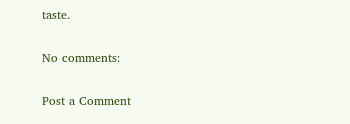taste.

No comments:

Post a Comment